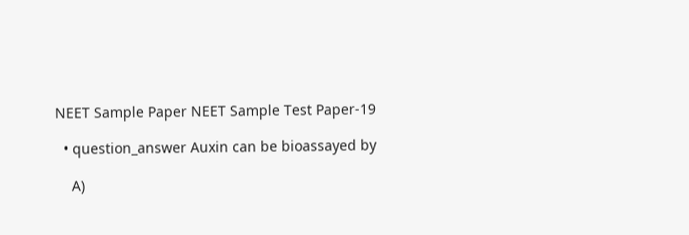NEET Sample Paper NEET Sample Test Paper-19

  • question_answer Auxin can be bioassayed by

    A)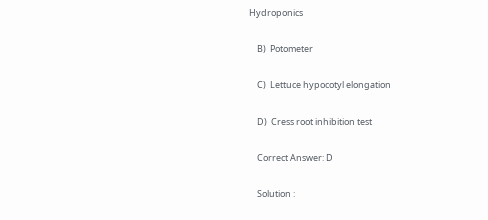Hydroponics

    B)  Potometer

    C)  Lettuce hypocotyl elongation

    D)  Cress root inhibition test

    Correct Answer: D

    Solution :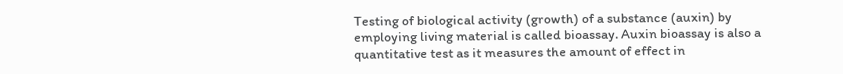Testing of biological activity (growth) of a substance (auxin) by employing living material is called bioassay. Auxin bioassay is also a quantitative test as it measures the amount of effect in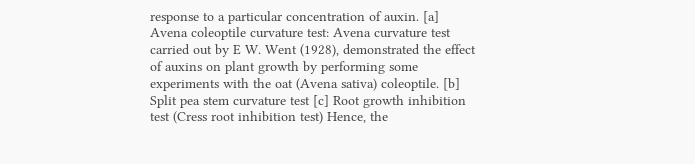response to a particular concentration of auxin. [a] Avena coleoptile curvature test: Avena curvature test carried out by E W. Went (1928), demonstrated the effect of auxins on plant growth by performing some experiments with the oat (Avena sativa) coleoptile. [b] Split pea stem curvature test [c] Root growth inhibition test (Cress root inhibition test) Hence, the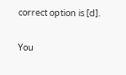correct option is [d].


You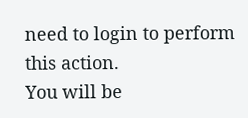need to login to perform this action.
You will be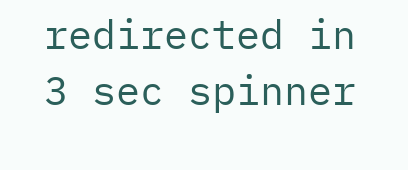redirected in 3 sec spinner